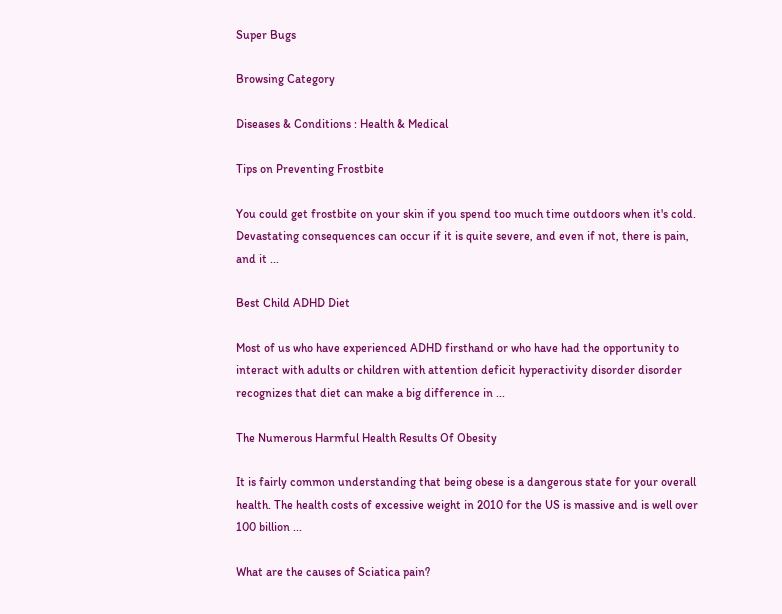Super Bugs

Browsing Category

Diseases & Conditions : Health & Medical

Tips on Preventing Frostbite

You could get frostbite on your skin if you spend too much time outdoors when it's cold. Devastating consequences can occur if it is quite severe, and even if not, there is pain, and it ...

Best Child ADHD Diet

Most of us who have experienced ADHD firsthand or who have had the opportunity to interact with adults or children with attention deficit hyperactivity disorder disorder recognizes that diet can make a big difference in ...

The Numerous Harmful Health Results Of Obesity

It is fairly common understanding that being obese is a dangerous state for your overall health. The health costs of excessive weight in 2010 for the US is massive and is well over 100 billion ...

What are the causes of Sciatica pain?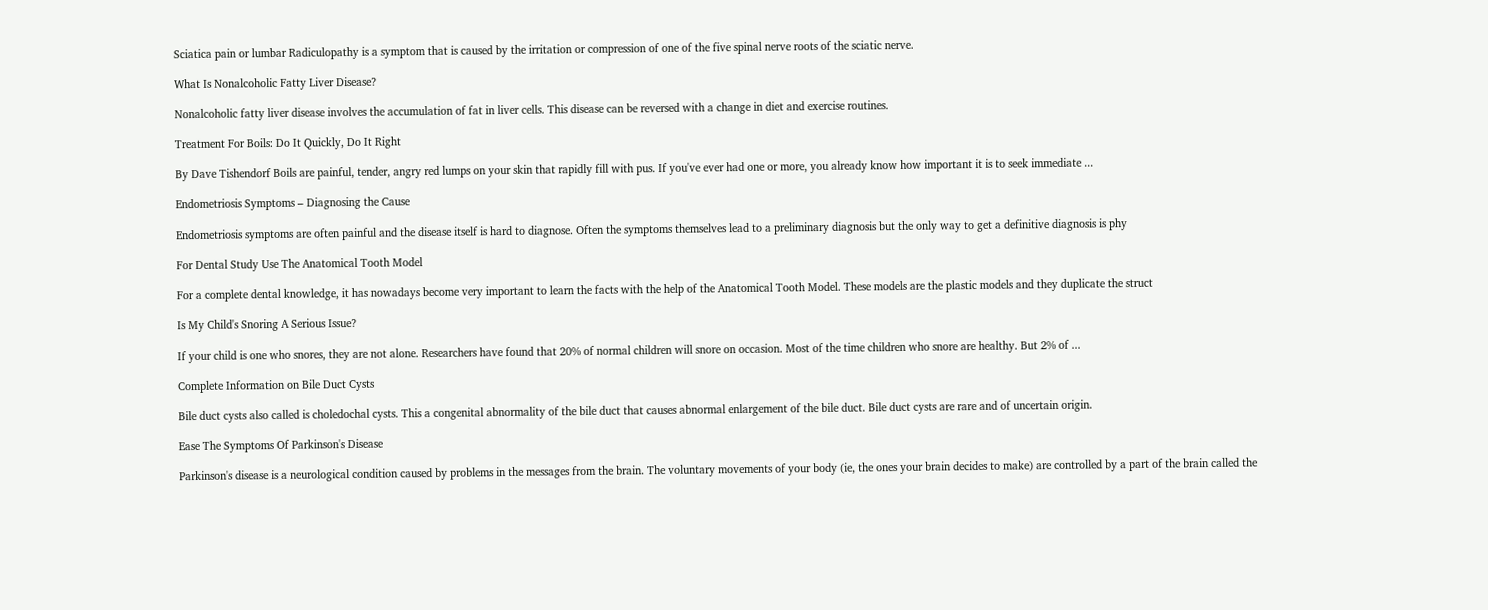Sciatica pain or lumbar Radiculopathy is a symptom that is caused by the irritation or compression of one of the five spinal nerve roots of the sciatic nerve.

What Is Nonalcoholic Fatty Liver Disease?

Nonalcoholic fatty liver disease involves the accumulation of fat in liver cells. This disease can be reversed with a change in diet and exercise routines.

Treatment For Boils: Do It Quickly, Do It Right

By Dave Tishendorf Boils are painful, tender, angry red lumps on your skin that rapidly fill with pus. If you've ever had one or more, you already know how important it is to seek immediate ...

Endometriosis Symptoms – Diagnosing the Cause

Endometriosis symptoms are often painful and the disease itself is hard to diagnose. Often the symptoms themselves lead to a preliminary diagnosis but the only way to get a definitive diagnosis is phy

For Dental Study Use The Anatomical Tooth Model

For a complete dental knowledge, it has nowadays become very important to learn the facts with the help of the Anatomical Tooth Model. These models are the plastic models and they duplicate the struct

Is My Child's Snoring A Serious Issue?

If your child is one who snores, they are not alone. Researchers have found that 20% of normal children will snore on occasion. Most of the time children who snore are healthy. But 2% of ...

Complete Information on Bile Duct Cysts

Bile duct cysts also called is choledochal cysts. This a congenital abnormality of the bile duct that causes abnormal enlargement of the bile duct. Bile duct cysts are rare and of uncertain origin.

Ease The Symptoms Of Parkinson's Disease

Parkinson's disease is a neurological condition caused by problems in the messages from the brain. The voluntary movements of your body (ie, the ones your brain decides to make) are controlled by a part of the brain called the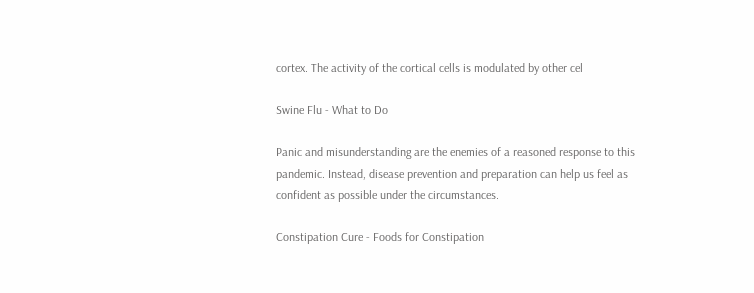cortex. The activity of the cortical cells is modulated by other cel

Swine Flu - What to Do

Panic and misunderstanding are the enemies of a reasoned response to this pandemic. Instead, disease prevention and preparation can help us feel as confident as possible under the circumstances.

Constipation Cure - Foods for Constipation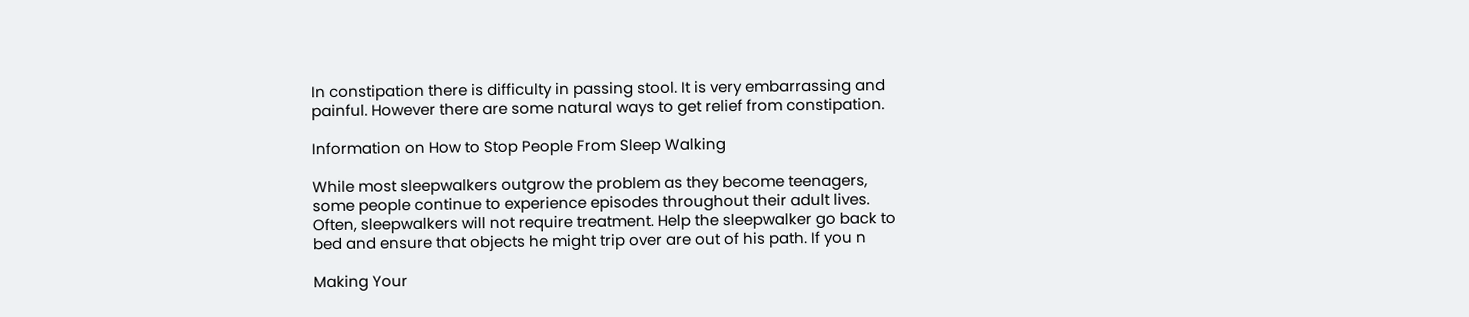In constipation there is difficulty in passing stool. It is very embarrassing and painful. However there are some natural ways to get relief from constipation.

Information on How to Stop People From Sleep Walking

While most sleepwalkers outgrow the problem as they become teenagers, some people continue to experience episodes throughout their adult lives. Often, sleepwalkers will not require treatment. Help the sleepwalker go back to bed and ensure that objects he might trip over are out of his path. If you n

Making Your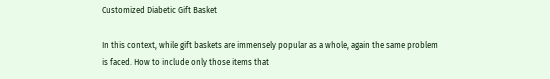Customized Diabetic Gift Basket

In this context, while gift baskets are immensely popular as a whole, again the same problem is faced. How to include only those items that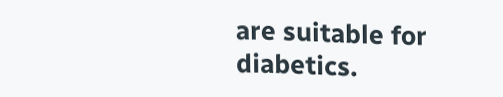are suitable for diabetics.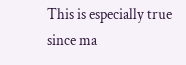This is especially true since ma